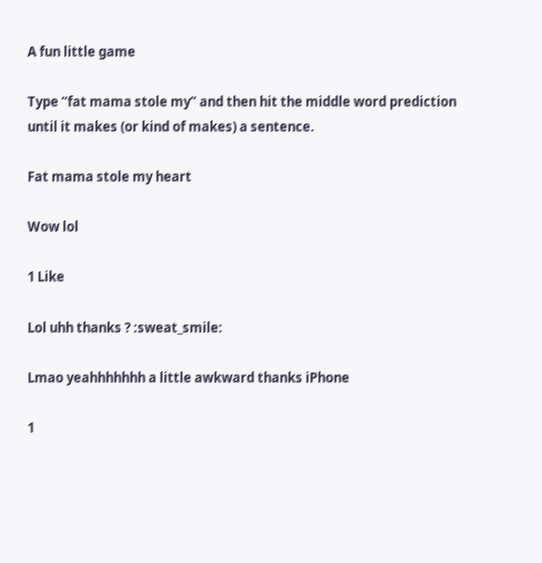A fun little game

Type “fat mama stole my” and then hit the middle word prediction until it makes (or kind of makes) a sentence.

Fat mama stole my heart

Wow lol

1 Like

Lol uhh thanks ? :sweat_smile:

Lmao yeahhhhhhh a little awkward thanks iPhone

1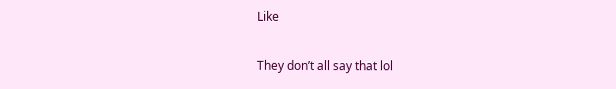Like

They don’t all say that lol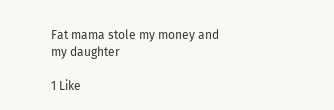Fat mama stole my money and my daughter

1 Like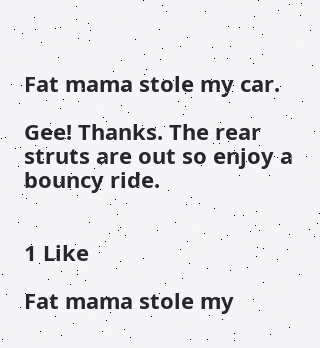Fat mama stole my car.

Gee! Thanks. The rear struts are out so enjoy a bouncy ride.


1 Like

Fat mama stole my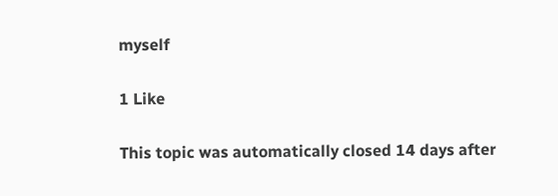myself

1 Like

This topic was automatically closed 14 days after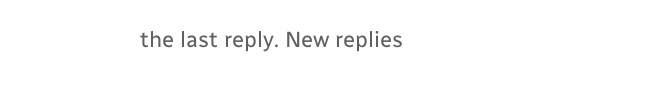the last reply. New replies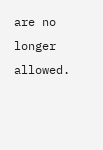are no longer allowed.